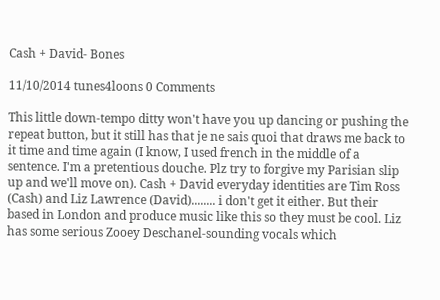Cash + David- Bones

11/10/2014 tunes4loons 0 Comments

This little down-tempo ditty won't have you up dancing or pushing the repeat button, but it still has that je ne sais quoi that draws me back to it time and time again (I know, I used french in the middle of a sentence. I'm a pretentious douche. Plz try to forgive my Parisian slip up and we'll move on). Cash + David everyday identities are Tim Ross (Cash) and Liz Lawrence (David)........ i don't get it either. But their based in London and produce music like this so they must be cool. Liz has some serious Zooey Deschanel-sounding vocals which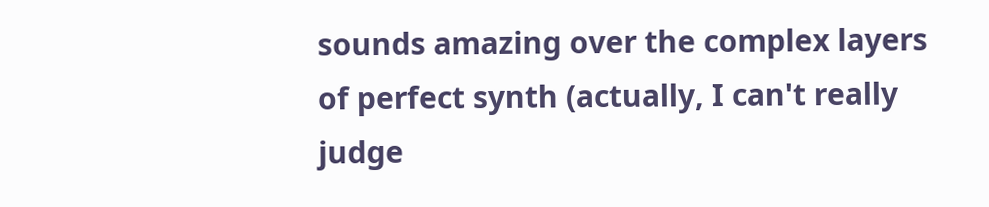sounds amazing over the complex layers of perfect synth (actually, I can't really judge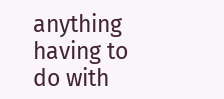anything having to do with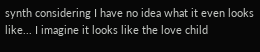synth considering I have no idea what it even looks like... I imagine it looks like the love child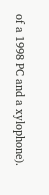of a 1998 PC and a xylophone).